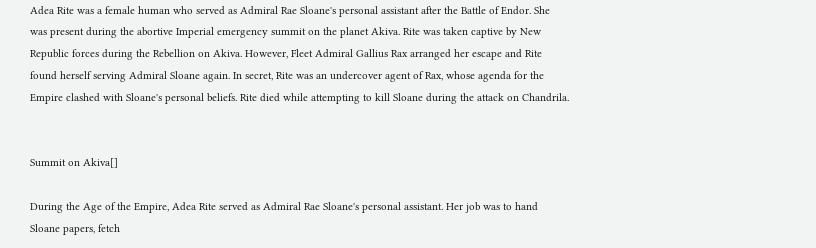Adea Rite was a female human who served as Admiral Rae Sloane's personal assistant after the Battle of Endor. She was present during the abortive Imperial emergency summit on the planet Akiva. Rite was taken captive by New Republic forces during the Rebellion on Akiva. However, Fleet Admiral Gallius Rax arranged her escape and Rite found herself serving Admiral Sloane again. In secret, Rite was an undercover agent of Rax, whose agenda for the Empire clashed with Sloane's personal beliefs. Rite died while attempting to kill Sloane during the attack on Chandrila.


Summit on Akiva[]

During the Age of the Empire, Adea Rite served as Admiral Rae Sloane's personal assistant. Her job was to hand Sloane papers, fetch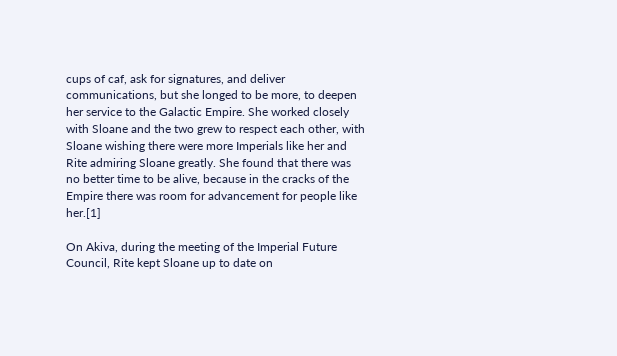cups of caf, ask for signatures, and deliver communications, but she longed to be more, to deepen her service to the Galactic Empire. She worked closely with Sloane and the two grew to respect each other, with Sloane wishing there were more Imperials like her and Rite admiring Sloane greatly. She found that there was no better time to be alive, because in the cracks of the Empire there was room for advancement for people like her.[1]

On Akiva, during the meeting of the Imperial Future Council, Rite kept Sloane up to date on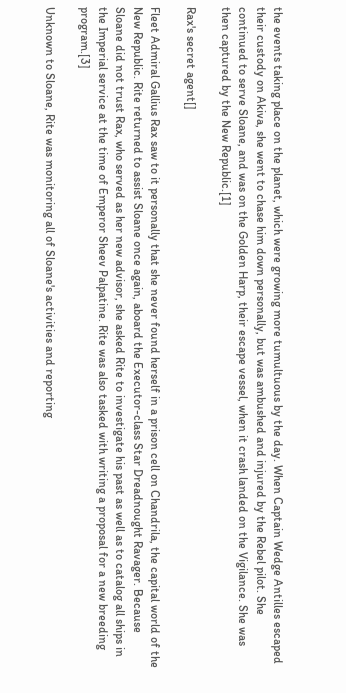the events taking place on the planet, which were growing more tumultuous by the day. When Captain Wedge Antilles escaped their custody on Akiva, she went to chase him down personally, but was ambushed and injured by the Rebel pilot. She continued to serve Sloane, and was on the Golden Harp, their escape vessel, when it crash landed on the Vigilance. She was then captured by the New Republic.[1]

Rax's secret agent[]

Fleet Admiral Gallius Rax saw to it personally that she never found herself in a prison cell on Chandrila, the capital world of the New Republic. Rite returned to assist Sloane once again, aboard the Executor-class Star Dreadnought Ravager. Because Sloane did not trust Rax, who served as her new advisor, she asked Rite to investigate his past as well as to catalog all ships in the Imperial service at the time of Emperor Sheev Palpatine. Rite was also tasked with writing a proposal for a new breeding program.[3]

Unknown to Sloane, Rite was monitoring all of Sloane's activities and reporting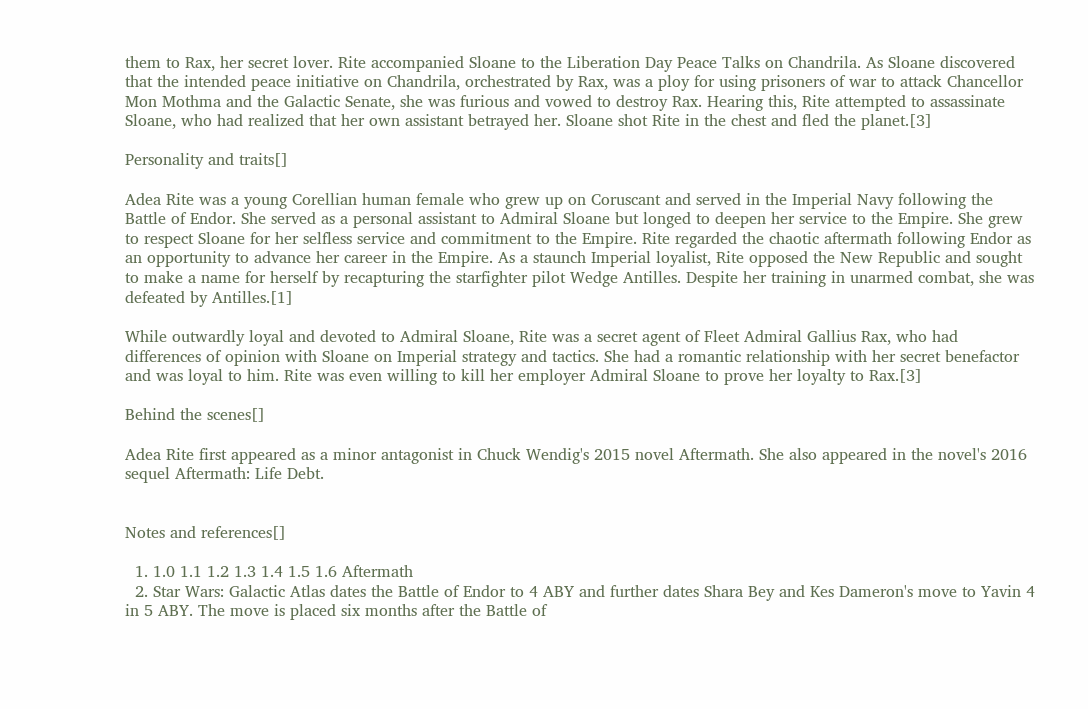them to Rax, her secret lover. Rite accompanied Sloane to the Liberation Day Peace Talks on Chandrila. As Sloane discovered that the intended peace initiative on Chandrila, orchestrated by Rax, was a ploy for using prisoners of war to attack Chancellor Mon Mothma and the Galactic Senate, she was furious and vowed to destroy Rax. Hearing this, Rite attempted to assassinate Sloane, who had realized that her own assistant betrayed her. Sloane shot Rite in the chest and fled the planet.[3]

Personality and traits[]

Adea Rite was a young Corellian human female who grew up on Coruscant and served in the Imperial Navy following the Battle of Endor. She served as a personal assistant to Admiral Sloane but longed to deepen her service to the Empire. She grew to respect Sloane for her selfless service and commitment to the Empire. Rite regarded the chaotic aftermath following Endor as an opportunity to advance her career in the Empire. As a staunch Imperial loyalist, Rite opposed the New Republic and sought to make a name for herself by recapturing the starfighter pilot Wedge Antilles. Despite her training in unarmed combat, she was defeated by Antilles.[1]

While outwardly loyal and devoted to Admiral Sloane, Rite was a secret agent of Fleet Admiral Gallius Rax, who had differences of opinion with Sloane on Imperial strategy and tactics. She had a romantic relationship with her secret benefactor and was loyal to him. Rite was even willing to kill her employer Admiral Sloane to prove her loyalty to Rax.[3]

Behind the scenes[]

Adea Rite first appeared as a minor antagonist in Chuck Wendig's 2015 novel Aftermath. She also appeared in the novel's 2016 sequel Aftermath: Life Debt.


Notes and references[]

  1. 1.0 1.1 1.2 1.3 1.4 1.5 1.6 Aftermath
  2. Star Wars: Galactic Atlas dates the Battle of Endor to 4 ABY and further dates Shara Bey and Kes Dameron's move to Yavin 4 in 5 ABY. The move is placed six months after the Battle of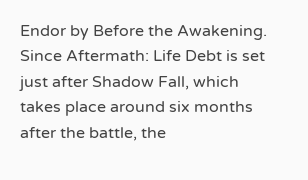Endor by Before the Awakening. Since Aftermath: Life Debt is set just after Shadow Fall, which takes place around six months after the battle, the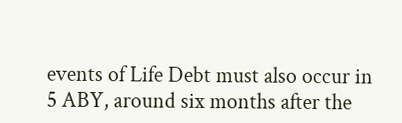events of Life Debt must also occur in 5 ABY, around six months after the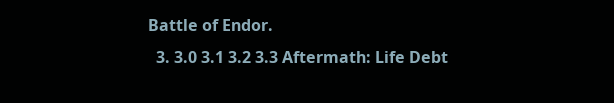Battle of Endor.
  3. 3.0 3.1 3.2 3.3 Aftermath: Life Debt